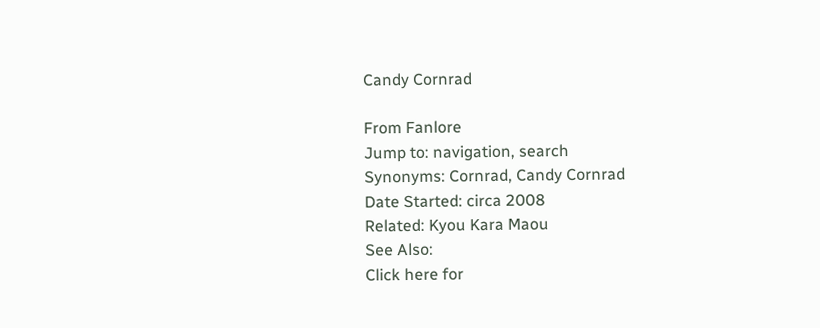Candy Cornrad

From Fanlore
Jump to: navigation, search
Synonyms: Cornrad, Candy Cornrad
Date Started: circa 2008
Related: Kyou Kara Maou
See Also:
Click here for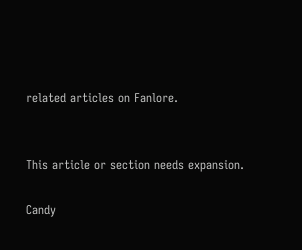related articles on Fanlore.


This article or section needs expansion.

Candy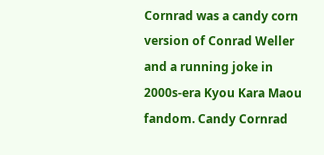Cornrad was a candy corn version of Conrad Weller and a running joke in 2000s-era Kyou Kara Maou fandom. Candy Cornrad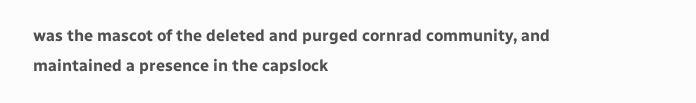was the mascot of the deleted and purged cornrad community, and maintained a presence in the capslock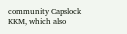community Capslock KKM, which also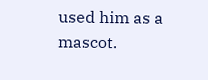used him as a mascot.